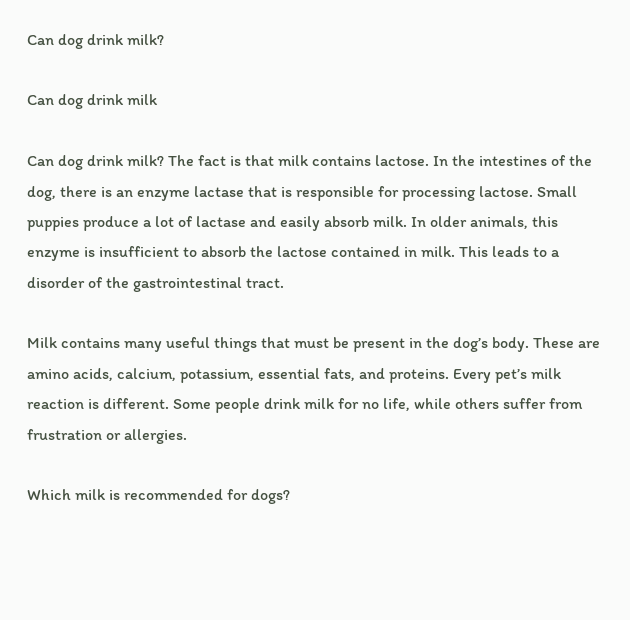Can dog drink milk?

Can dog drink milk

Can dog drink milk? The fact is that milk contains lactose. In the intestines of the dog, there is an enzyme lactase that is responsible for processing lactose. Small puppies produce a lot of lactase and easily absorb milk. In older animals, this enzyme is insufficient to absorb the lactose contained in milk. This leads to a disorder of the gastrointestinal tract.

Milk contains many useful things that must be present in the dog’s body. These are amino acids, calcium, potassium, essential fats, and proteins. Every pet’s milk reaction is different. Some people drink milk for no life, while others suffer from frustration or allergies.

Which milk is recommended for dogs?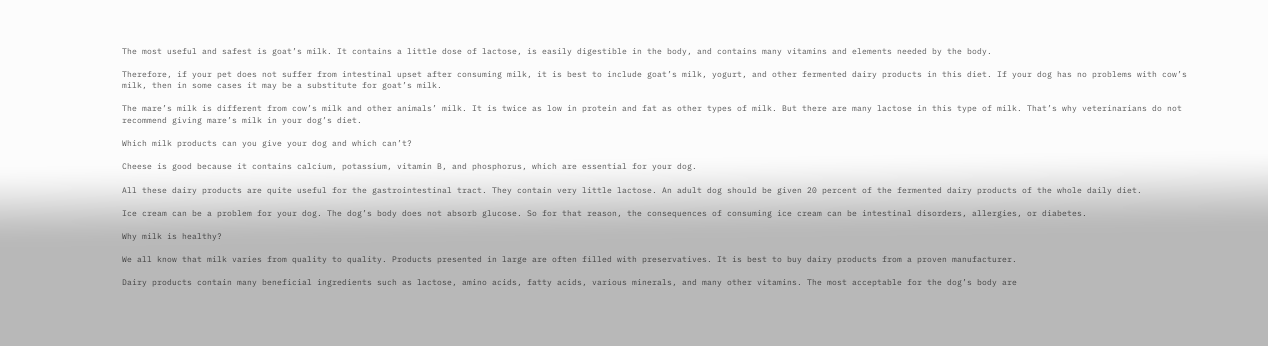The most useful and safest is goat’s milk. It contains a little dose of lactose, is easily digestible in the body, and contains many vitamins and elements needed by the body.

Therefore, if your pet does not suffer from intestinal upset after consuming milk, it is best to include goat’s milk, yogurt, and other fermented dairy products in this diet. If your dog has no problems with cow’s milk, then in some cases it may be a substitute for goat’s milk.

The mare’s milk is different from cow’s milk and other animals’ milk. It is twice as low in protein and fat as other types of milk. But there are many lactose in this type of milk. That’s why veterinarians do not recommend giving mare’s milk in your dog’s diet.

Which milk products can you give your dog and which can’t?

Cheese is good because it contains calcium, potassium, vitamin B, and phosphorus, which are essential for your dog.

All these dairy products are quite useful for the gastrointestinal tract. They contain very little lactose. An adult dog should be given 20 percent of the fermented dairy products of the whole daily diet.

Ice cream can be a problem for your dog. The dog’s body does not absorb glucose. So for that reason, the consequences of consuming ice cream can be intestinal disorders, allergies, or diabetes.

Why milk is healthy?

We all know that milk varies from quality to quality. Products presented in large are often filled with preservatives. It is best to buy dairy products from a proven manufacturer.

Dairy products contain many beneficial ingredients such as lactose, amino acids, fatty acids, various minerals, and many other vitamins. The most acceptable for the dog’s body are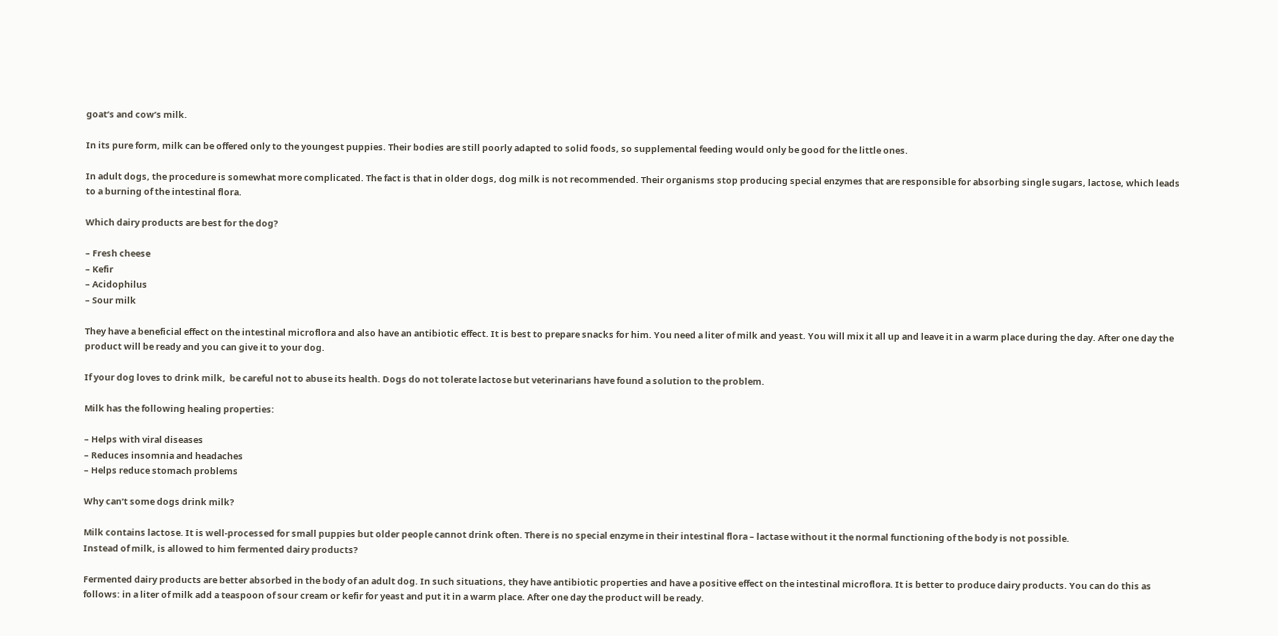goat’s and cow’s milk.

In its pure form, milk can be offered only to the youngest puppies. Their bodies are still poorly adapted to solid foods, so supplemental feeding would only be good for the little ones.

In adult dogs, the procedure is somewhat more complicated. The fact is that in older dogs, dog milk is not recommended. Their organisms stop producing special enzymes that are responsible for absorbing single sugars, lactose, which leads to a burning of the intestinal flora.

Which dairy products are best for the dog?

– Fresh cheese
– Kefir
– Acidophilus
– Sour milk

They have a beneficial effect on the intestinal microflora and also have an antibiotic effect. It is best to prepare snacks for him. You need a liter of milk and yeast. You will mix it all up and leave it in a warm place during the day. After one day the product will be ready and you can give it to your dog.

If your dog loves to drink milk,  be careful not to abuse its health. Dogs do not tolerate lactose but veterinarians have found a solution to the problem.

Milk has the following healing properties:

– Helps with viral diseases
– Reduces insomnia and headaches
– Helps reduce stomach problems

Why can’t some dogs drink milk?

Milk contains lactose. It is well-processed for small puppies but older people cannot drink often. There is no special enzyme in their intestinal flora – lactase without it the normal functioning of the body is not possible.
Instead of milk, is allowed to him fermented dairy products?

Fermented dairy products are better absorbed in the body of an adult dog. In such situations, they have antibiotic properties and have a positive effect on the intestinal microflora. It is better to produce dairy products. You can do this as follows: in a liter of milk add a teaspoon of sour cream or kefir for yeast and put it in a warm place. After one day the product will be ready.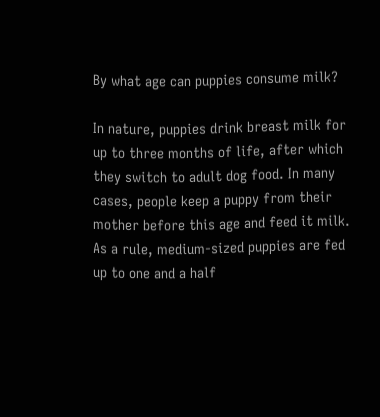By what age can puppies consume milk?

In nature, puppies drink breast milk for up to three months of life, after which they switch to adult dog food. In many cases, people keep a puppy from their mother before this age and feed it milk. As a rule, medium-sized puppies are fed up to one and a half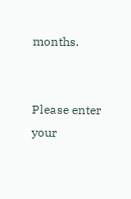months.


Please enter your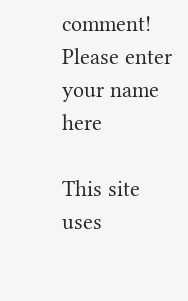comment!
Please enter your name here

This site uses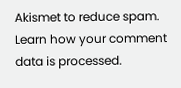Akismet to reduce spam. Learn how your comment data is processed.